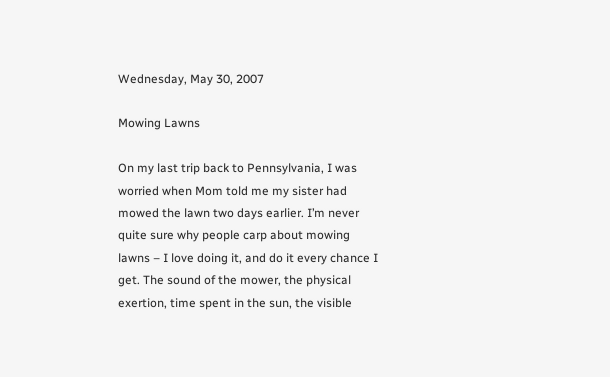Wednesday, May 30, 2007

Mowing Lawns

On my last trip back to Pennsylvania, I was worried when Mom told me my sister had mowed the lawn two days earlier. I’m never quite sure why people carp about mowing lawns – I love doing it, and do it every chance I get. The sound of the mower, the physical exertion, time spent in the sun, the visible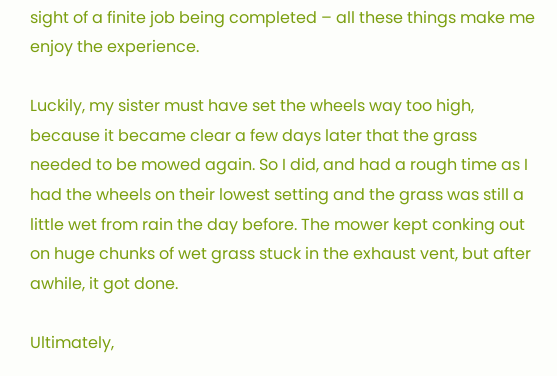sight of a finite job being completed – all these things make me enjoy the experience.

Luckily, my sister must have set the wheels way too high, because it became clear a few days later that the grass needed to be mowed again. So I did, and had a rough time as I had the wheels on their lowest setting and the grass was still a little wet from rain the day before. The mower kept conking out on huge chunks of wet grass stuck in the exhaust vent, but after awhile, it got done.

Ultimately,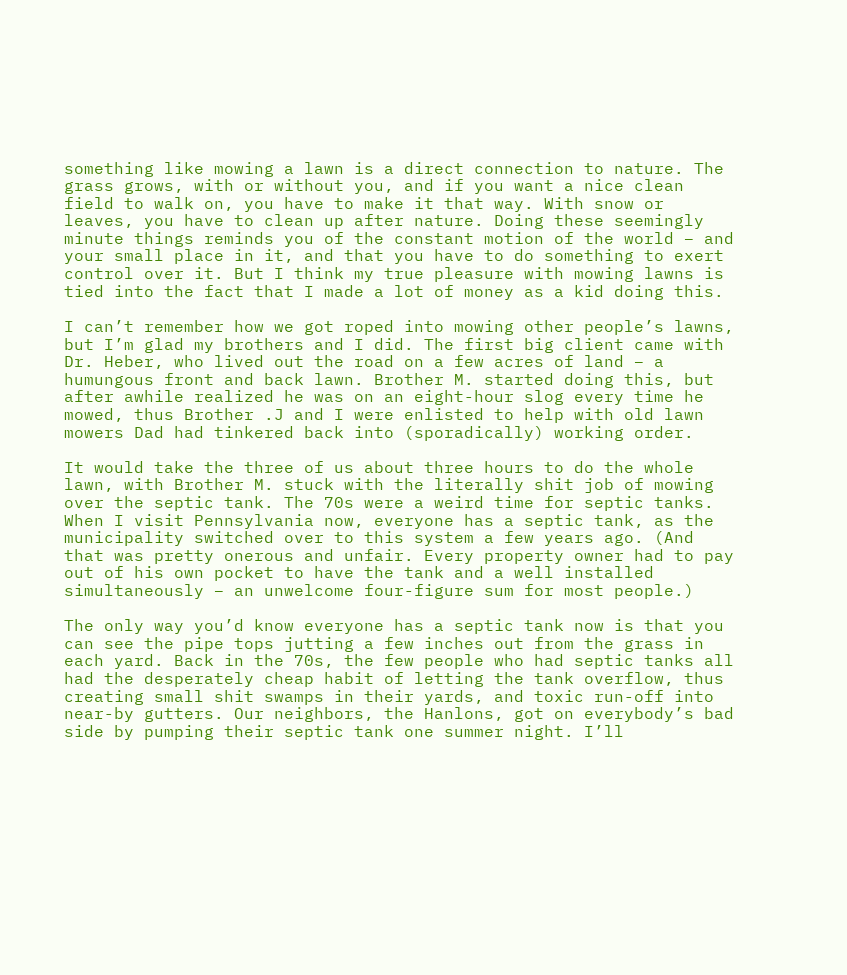something like mowing a lawn is a direct connection to nature. The grass grows, with or without you, and if you want a nice clean field to walk on, you have to make it that way. With snow or leaves, you have to clean up after nature. Doing these seemingly minute things reminds you of the constant motion of the world – and your small place in it, and that you have to do something to exert control over it. But I think my true pleasure with mowing lawns is tied into the fact that I made a lot of money as a kid doing this.

I can’t remember how we got roped into mowing other people’s lawns, but I’m glad my brothers and I did. The first big client came with Dr. Heber, who lived out the road on a few acres of land – a humungous front and back lawn. Brother M. started doing this, but after awhile realized he was on an eight-hour slog every time he mowed, thus Brother .J and I were enlisted to help with old lawn mowers Dad had tinkered back into (sporadically) working order.

It would take the three of us about three hours to do the whole lawn, with Brother M. stuck with the literally shit job of mowing over the septic tank. The 70s were a weird time for septic tanks. When I visit Pennsylvania now, everyone has a septic tank, as the municipality switched over to this system a few years ago. (And that was pretty onerous and unfair. Every property owner had to pay out of his own pocket to have the tank and a well installed simultaneously – an unwelcome four-figure sum for most people.)

The only way you’d know everyone has a septic tank now is that you can see the pipe tops jutting a few inches out from the grass in each yard. Back in the 70s, the few people who had septic tanks all had the desperately cheap habit of letting the tank overflow, thus creating small shit swamps in their yards, and toxic run-off into near-by gutters. Our neighbors, the Hanlons, got on everybody’s bad side by pumping their septic tank one summer night. I’ll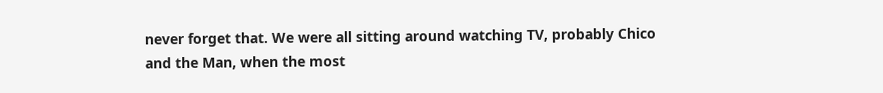never forget that. We were all sitting around watching TV, probably Chico and the Man, when the most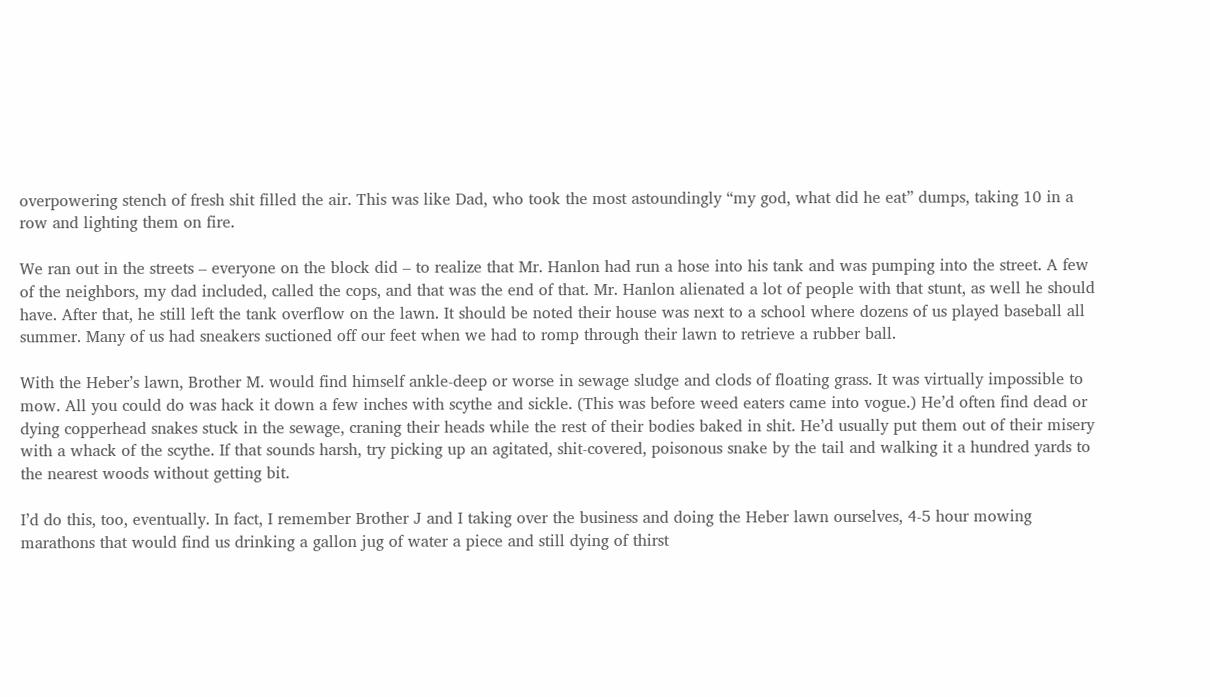overpowering stench of fresh shit filled the air. This was like Dad, who took the most astoundingly “my god, what did he eat” dumps, taking 10 in a row and lighting them on fire.

We ran out in the streets – everyone on the block did – to realize that Mr. Hanlon had run a hose into his tank and was pumping into the street. A few of the neighbors, my dad included, called the cops, and that was the end of that. Mr. Hanlon alienated a lot of people with that stunt, as well he should have. After that, he still left the tank overflow on the lawn. It should be noted their house was next to a school where dozens of us played baseball all summer. Many of us had sneakers suctioned off our feet when we had to romp through their lawn to retrieve a rubber ball.

With the Heber’s lawn, Brother M. would find himself ankle-deep or worse in sewage sludge and clods of floating grass. It was virtually impossible to mow. All you could do was hack it down a few inches with scythe and sickle. (This was before weed eaters came into vogue.) He’d often find dead or dying copperhead snakes stuck in the sewage, craning their heads while the rest of their bodies baked in shit. He’d usually put them out of their misery with a whack of the scythe. If that sounds harsh, try picking up an agitated, shit-covered, poisonous snake by the tail and walking it a hundred yards to the nearest woods without getting bit.

I’d do this, too, eventually. In fact, I remember Brother J and I taking over the business and doing the Heber lawn ourselves, 4-5 hour mowing marathons that would find us drinking a gallon jug of water a piece and still dying of thirst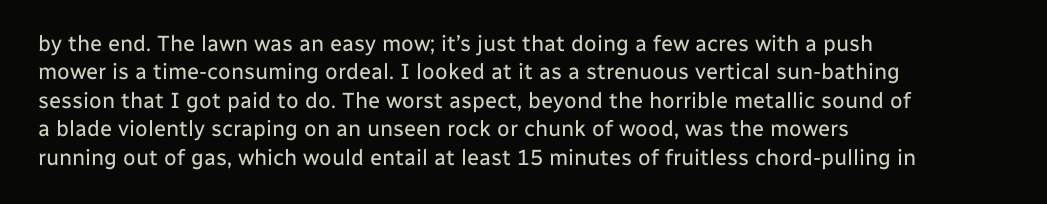by the end. The lawn was an easy mow; it’s just that doing a few acres with a push mower is a time-consuming ordeal. I looked at it as a strenuous vertical sun-bathing session that I got paid to do. The worst aspect, beyond the horrible metallic sound of a blade violently scraping on an unseen rock or chunk of wood, was the mowers running out of gas, which would entail at least 15 minutes of fruitless chord-pulling in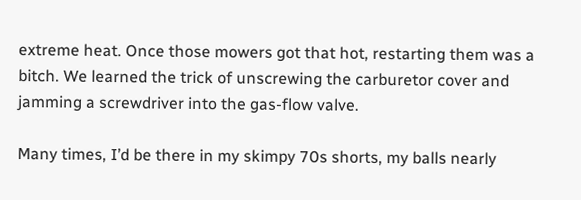extreme heat. Once those mowers got that hot, restarting them was a bitch. We learned the trick of unscrewing the carburetor cover and jamming a screwdriver into the gas-flow valve.

Many times, I’d be there in my skimpy 70s shorts, my balls nearly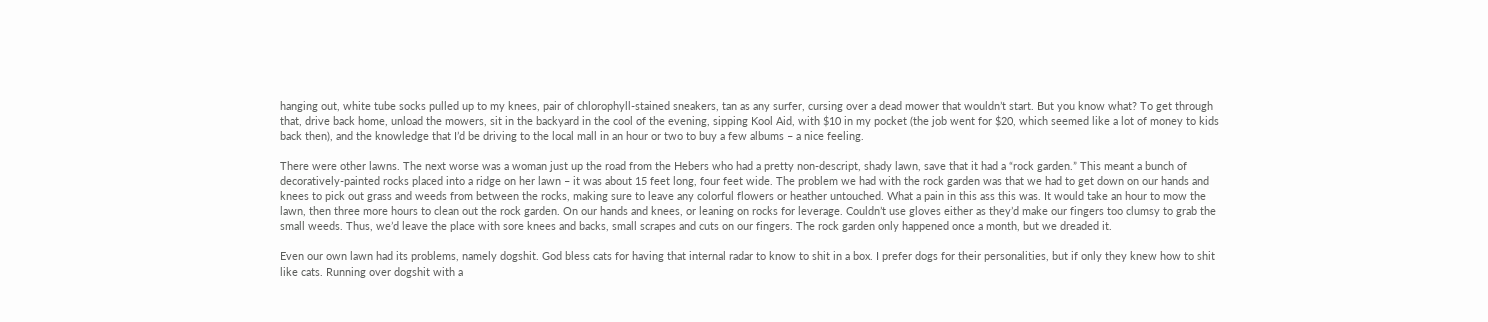hanging out, white tube socks pulled up to my knees, pair of chlorophyll-stained sneakers, tan as any surfer, cursing over a dead mower that wouldn’t start. But you know what? To get through that, drive back home, unload the mowers, sit in the backyard in the cool of the evening, sipping Kool Aid, with $10 in my pocket (the job went for $20, which seemed like a lot of money to kids back then), and the knowledge that I’d be driving to the local mall in an hour or two to buy a few albums – a nice feeling.

There were other lawns. The next worse was a woman just up the road from the Hebers who had a pretty non-descript, shady lawn, save that it had a “rock garden.” This meant a bunch of decoratively-painted rocks placed into a ridge on her lawn – it was about 15 feet long, four feet wide. The problem we had with the rock garden was that we had to get down on our hands and knees to pick out grass and weeds from between the rocks, making sure to leave any colorful flowers or heather untouched. What a pain in this ass this was. It would take an hour to mow the lawn, then three more hours to clean out the rock garden. On our hands and knees, or leaning on rocks for leverage. Couldn’t use gloves either as they’d make our fingers too clumsy to grab the small weeds. Thus, we’d leave the place with sore knees and backs, small scrapes and cuts on our fingers. The rock garden only happened once a month, but we dreaded it.

Even our own lawn had its problems, namely dogshit. God bless cats for having that internal radar to know to shit in a box. I prefer dogs for their personalities, but if only they knew how to shit like cats. Running over dogshit with a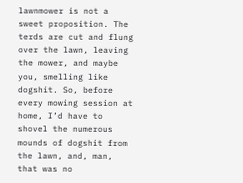lawnmower is not a sweet proposition. The terds are cut and flung over the lawn, leaving the mower, and maybe you, smelling like dogshit. So, before every mowing session at home, I’d have to shovel the numerous mounds of dogshit from the lawn, and, man, that was no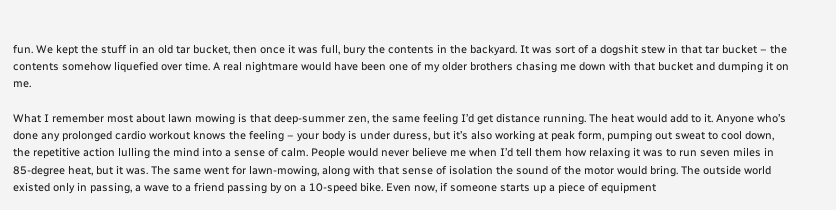fun. We kept the stuff in an old tar bucket, then once it was full, bury the contents in the backyard. It was sort of a dogshit stew in that tar bucket – the contents somehow liquefied over time. A real nightmare would have been one of my older brothers chasing me down with that bucket and dumping it on me.

What I remember most about lawn mowing is that deep-summer zen, the same feeling I’d get distance running. The heat would add to it. Anyone who’s done any prolonged cardio workout knows the feeling – your body is under duress, but it’s also working at peak form, pumping out sweat to cool down, the repetitive action lulling the mind into a sense of calm. People would never believe me when I’d tell them how relaxing it was to run seven miles in 85-degree heat, but it was. The same went for lawn-mowing, along with that sense of isolation the sound of the motor would bring. The outside world existed only in passing, a wave to a friend passing by on a 10-speed bike. Even now, if someone starts up a piece of equipment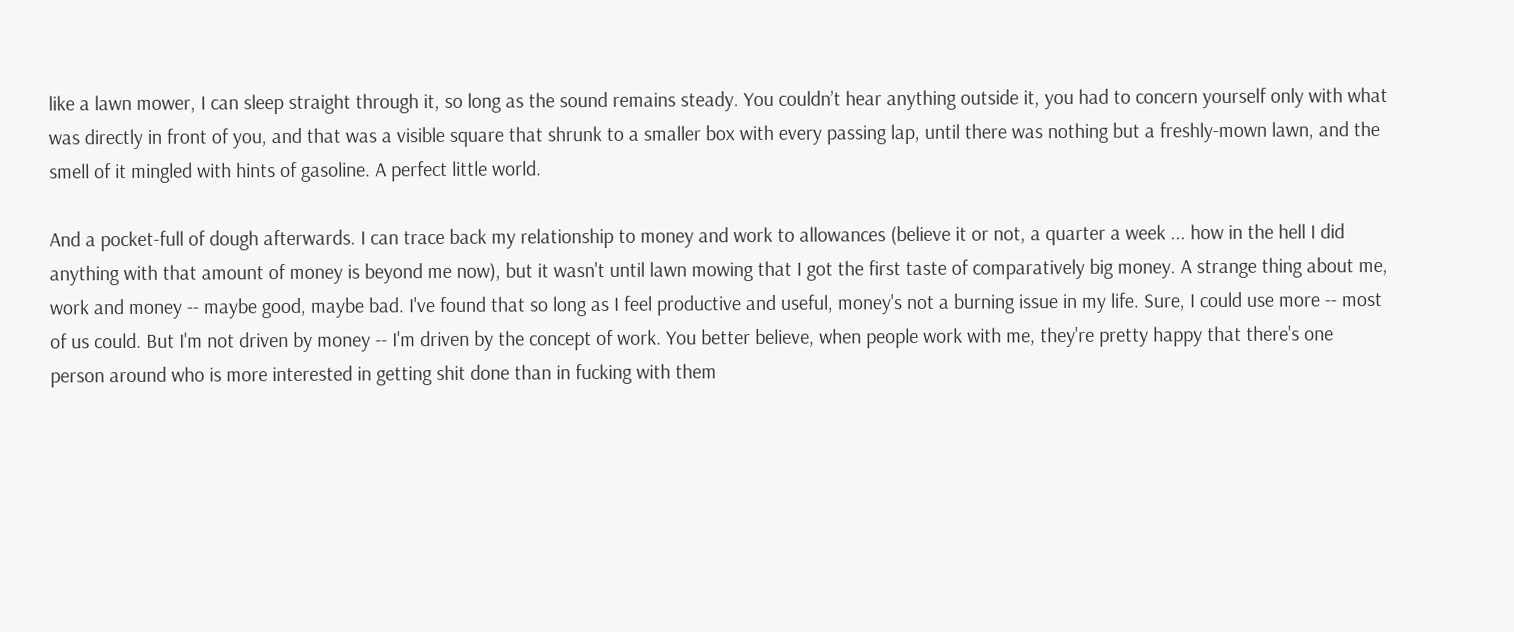like a lawn mower, I can sleep straight through it, so long as the sound remains steady. You couldn’t hear anything outside it, you had to concern yourself only with what was directly in front of you, and that was a visible square that shrunk to a smaller box with every passing lap, until there was nothing but a freshly-mown lawn, and the smell of it mingled with hints of gasoline. A perfect little world.

And a pocket-full of dough afterwards. I can trace back my relationship to money and work to allowances (believe it or not, a quarter a week ... how in the hell I did anything with that amount of money is beyond me now), but it wasn't until lawn mowing that I got the first taste of comparatively big money. A strange thing about me, work and money -- maybe good, maybe bad. I've found that so long as I feel productive and useful, money's not a burning issue in my life. Sure, I could use more -- most of us could. But I'm not driven by money -- I'm driven by the concept of work. You better believe, when people work with me, they're pretty happy that there's one person around who is more interested in getting shit done than in fucking with them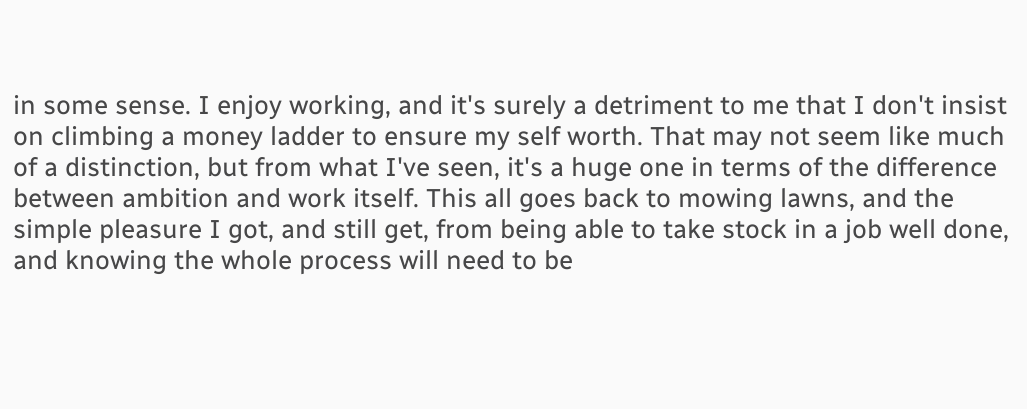in some sense. I enjoy working, and it's surely a detriment to me that I don't insist on climbing a money ladder to ensure my self worth. That may not seem like much of a distinction, but from what I've seen, it's a huge one in terms of the difference between ambition and work itself. This all goes back to mowing lawns, and the simple pleasure I got, and still get, from being able to take stock in a job well done, and knowing the whole process will need to be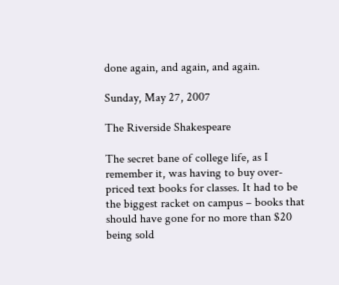done again, and again, and again.

Sunday, May 27, 2007

The Riverside Shakespeare

The secret bane of college life, as I remember it, was having to buy over-priced text books for classes. It had to be the biggest racket on campus – books that should have gone for no more than $20 being sold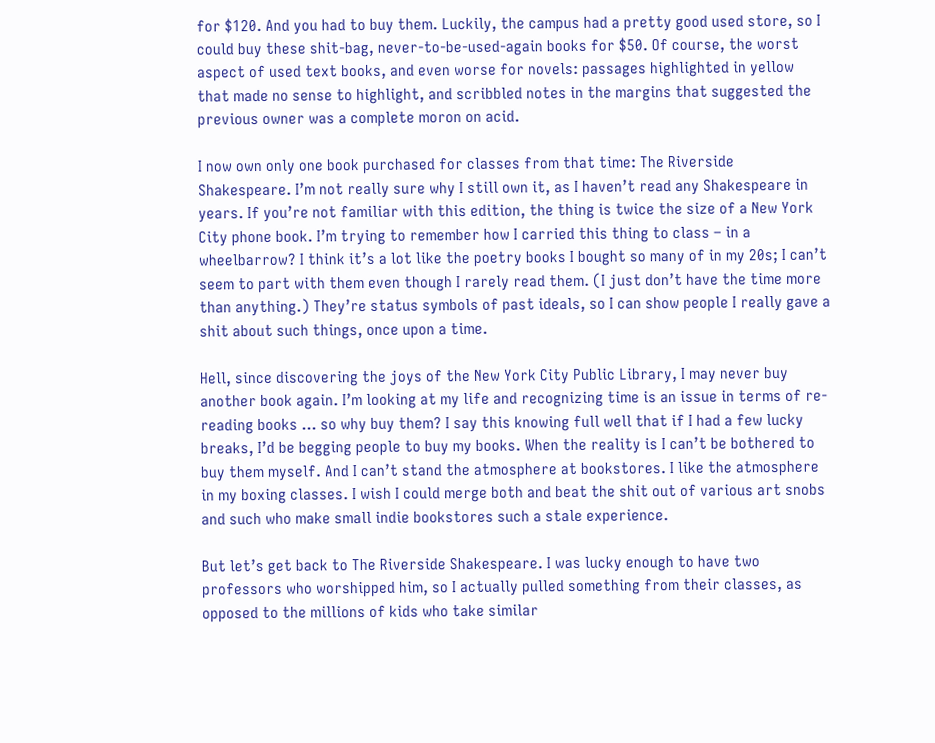for $120. And you had to buy them. Luckily, the campus had a pretty good used store, so I could buy these shit-bag, never-to-be-used-again books for $50. Of course, the worst aspect of used text books, and even worse for novels: passages highlighted in yellow that made no sense to highlight, and scribbled notes in the margins that suggested the previous owner was a complete moron on acid.

I now own only one book purchased for classes from that time: The Riverside Shakespeare. I’m not really sure why I still own it, as I haven’t read any Shakespeare in years. If you’re not familiar with this edition, the thing is twice the size of a New York City phone book. I’m trying to remember how I carried this thing to class – in a wheelbarrow? I think it’s a lot like the poetry books I bought so many of in my 20s; I can’t seem to part with them even though I rarely read them. (I just don’t have the time more than anything.) They’re status symbols of past ideals, so I can show people I really gave a shit about such things, once upon a time.

Hell, since discovering the joys of the New York City Public Library, I may never buy another book again. I’m looking at my life and recognizing time is an issue in terms of re-reading books … so why buy them? I say this knowing full well that if I had a few lucky breaks, I’d be begging people to buy my books. When the reality is I can’t be bothered to buy them myself. And I can’t stand the atmosphere at bookstores. I like the atmosphere in my boxing classes. I wish I could merge both and beat the shit out of various art snobs and such who make small indie bookstores such a stale experience.

But let’s get back to The Riverside Shakespeare. I was lucky enough to have two professors who worshipped him, so I actually pulled something from their classes, as opposed to the millions of kids who take similar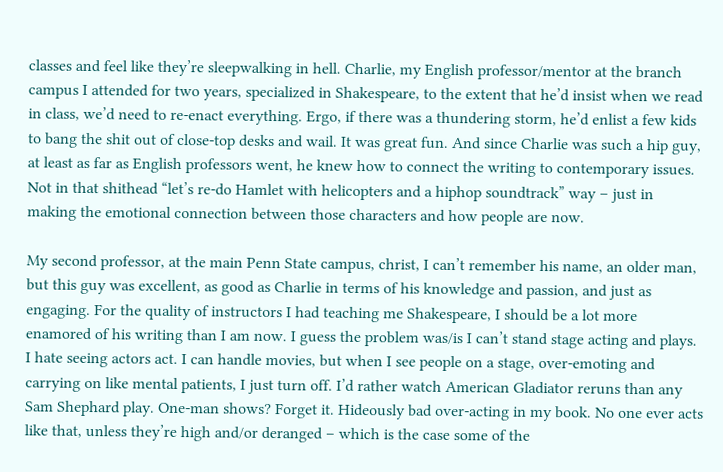classes and feel like they’re sleepwalking in hell. Charlie, my English professor/mentor at the branch campus I attended for two years, specialized in Shakespeare, to the extent that he’d insist when we read in class, we’d need to re-enact everything. Ergo, if there was a thundering storm, he’d enlist a few kids to bang the shit out of close-top desks and wail. It was great fun. And since Charlie was such a hip guy, at least as far as English professors went, he knew how to connect the writing to contemporary issues. Not in that shithead “let’s re-do Hamlet with helicopters and a hiphop soundtrack” way – just in making the emotional connection between those characters and how people are now.

My second professor, at the main Penn State campus, christ, I can’t remember his name, an older man, but this guy was excellent, as good as Charlie in terms of his knowledge and passion, and just as engaging. For the quality of instructors I had teaching me Shakespeare, I should be a lot more enamored of his writing than I am now. I guess the problem was/is I can’t stand stage acting and plays. I hate seeing actors act. I can handle movies, but when I see people on a stage, over-emoting and carrying on like mental patients, I just turn off. I’d rather watch American Gladiator reruns than any Sam Shephard play. One-man shows? Forget it. Hideously bad over-acting in my book. No one ever acts like that, unless they’re high and/or deranged – which is the case some of the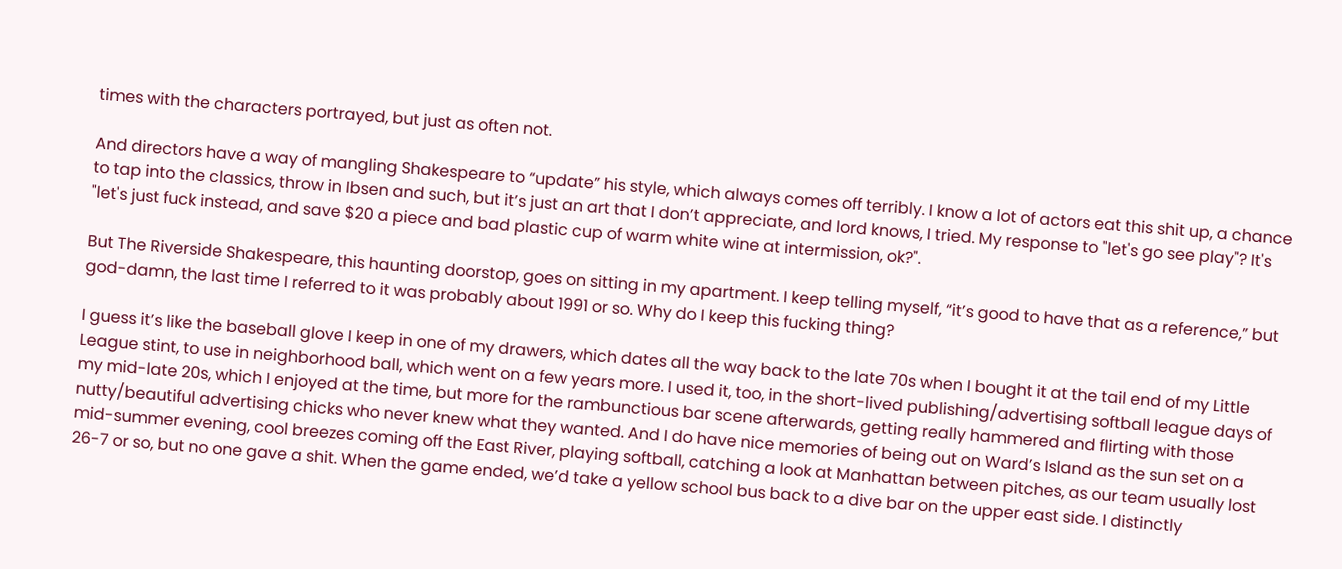times with the characters portrayed, but just as often not.

And directors have a way of mangling Shakespeare to “update” his style, which always comes off terribly. I know a lot of actors eat this shit up, a chance to tap into the classics, throw in Ibsen and such, but it’s just an art that I don’t appreciate, and lord knows, I tried. My response to "let's go see play"? It's "let's just fuck instead, and save $20 a piece and bad plastic cup of warm white wine at intermission, ok?".

But The Riverside Shakespeare, this haunting doorstop, goes on sitting in my apartment. I keep telling myself, “it’s good to have that as a reference,” but god-damn, the last time I referred to it was probably about 1991 or so. Why do I keep this fucking thing?

I guess it’s like the baseball glove I keep in one of my drawers, which dates all the way back to the late 70s when I bought it at the tail end of my Little League stint, to use in neighborhood ball, which went on a few years more. I used it, too, in the short-lived publishing/advertising softball league days of my mid-late 20s, which I enjoyed at the time, but more for the rambunctious bar scene afterwards, getting really hammered and flirting with those nutty/beautiful advertising chicks who never knew what they wanted. And I do have nice memories of being out on Ward’s Island as the sun set on a mid-summer evening, cool breezes coming off the East River, playing softball, catching a look at Manhattan between pitches, as our team usually lost 26-7 or so, but no one gave a shit. When the game ended, we’d take a yellow school bus back to a dive bar on the upper east side. I distinctly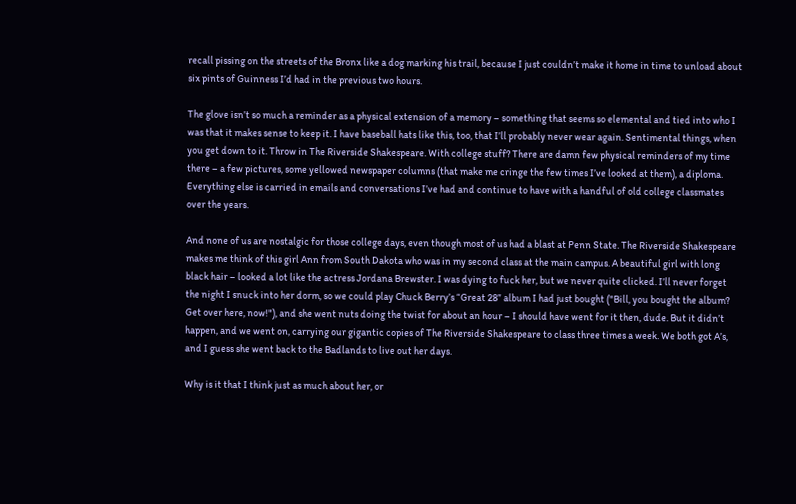recall pissing on the streets of the Bronx like a dog marking his trail, because I just couldn’t make it home in time to unload about six pints of Guinness I’d had in the previous two hours.

The glove isn’t so much a reminder as a physical extension of a memory – something that seems so elemental and tied into who I was that it makes sense to keep it. I have baseball hats like this, too, that I’ll probably never wear again. Sentimental things, when you get down to it. Throw in The Riverside Shakespeare. With college stuff? There are damn few physical reminders of my time there – a few pictures, some yellowed newspaper columns (that make me cringe the few times I’ve looked at them), a diploma. Everything else is carried in emails and conversations I’ve had and continue to have with a handful of old college classmates over the years.

And none of us are nostalgic for those college days, even though most of us had a blast at Penn State. The Riverside Shakespeare makes me think of this girl Ann from South Dakota who was in my second class at the main campus. A beautiful girl with long black hair – looked a lot like the actress Jordana Brewster. I was dying to fuck her, but we never quite clicked. I’ll never forget the night I snuck into her dorm, so we could play Chuck Berry’s “Great 28” album I had just bought ("Bill, you bought the album? Get over here, now!"), and she went nuts doing the twist for about an hour – I should have went for it then, dude. But it didn’t happen, and we went on, carrying our gigantic copies of The Riverside Shakespeare to class three times a week. We both got A’s, and I guess she went back to the Badlands to live out her days.

Why is it that I think just as much about her, or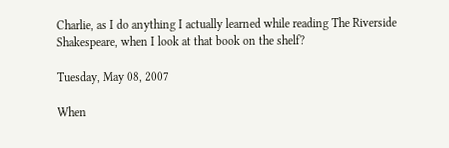Charlie, as I do anything I actually learned while reading The Riverside Shakespeare, when I look at that book on the shelf?

Tuesday, May 08, 2007

When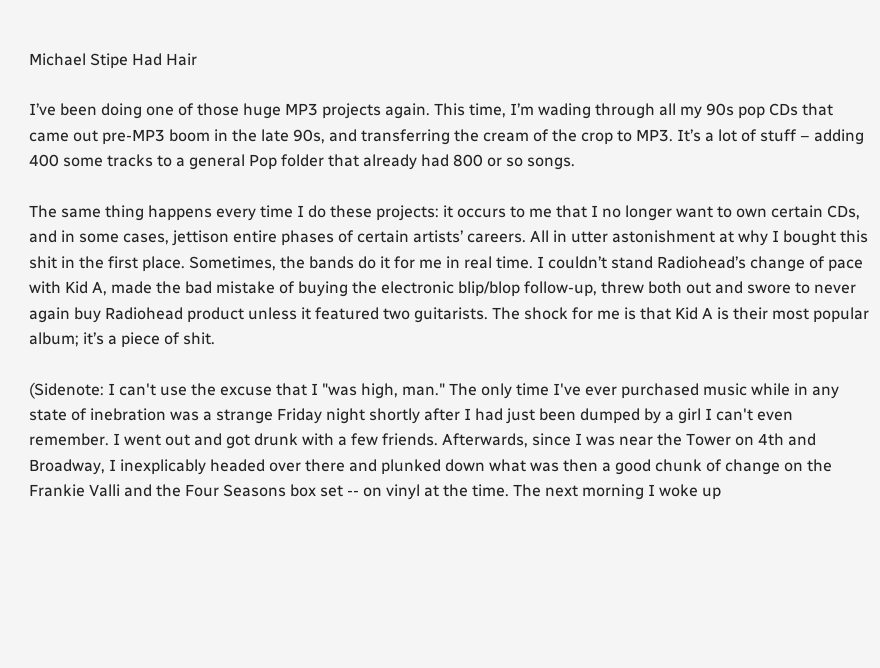Michael Stipe Had Hair

I’ve been doing one of those huge MP3 projects again. This time, I’m wading through all my 90s pop CDs that came out pre-MP3 boom in the late 90s, and transferring the cream of the crop to MP3. It’s a lot of stuff – adding 400 some tracks to a general Pop folder that already had 800 or so songs.

The same thing happens every time I do these projects: it occurs to me that I no longer want to own certain CDs, and in some cases, jettison entire phases of certain artists’ careers. All in utter astonishment at why I bought this shit in the first place. Sometimes, the bands do it for me in real time. I couldn’t stand Radiohead’s change of pace with Kid A, made the bad mistake of buying the electronic blip/blop follow-up, threw both out and swore to never again buy Radiohead product unless it featured two guitarists. The shock for me is that Kid A is their most popular album; it’s a piece of shit.

(Sidenote: I can't use the excuse that I "was high, man." The only time I've ever purchased music while in any state of inebration was a strange Friday night shortly after I had just been dumped by a girl I can't even remember. I went out and got drunk with a few friends. Afterwards, since I was near the Tower on 4th and Broadway, I inexplicably headed over there and plunked down what was then a good chunk of change on the Frankie Valli and the Four Seasons box set -- on vinyl at the time. The next morning I woke up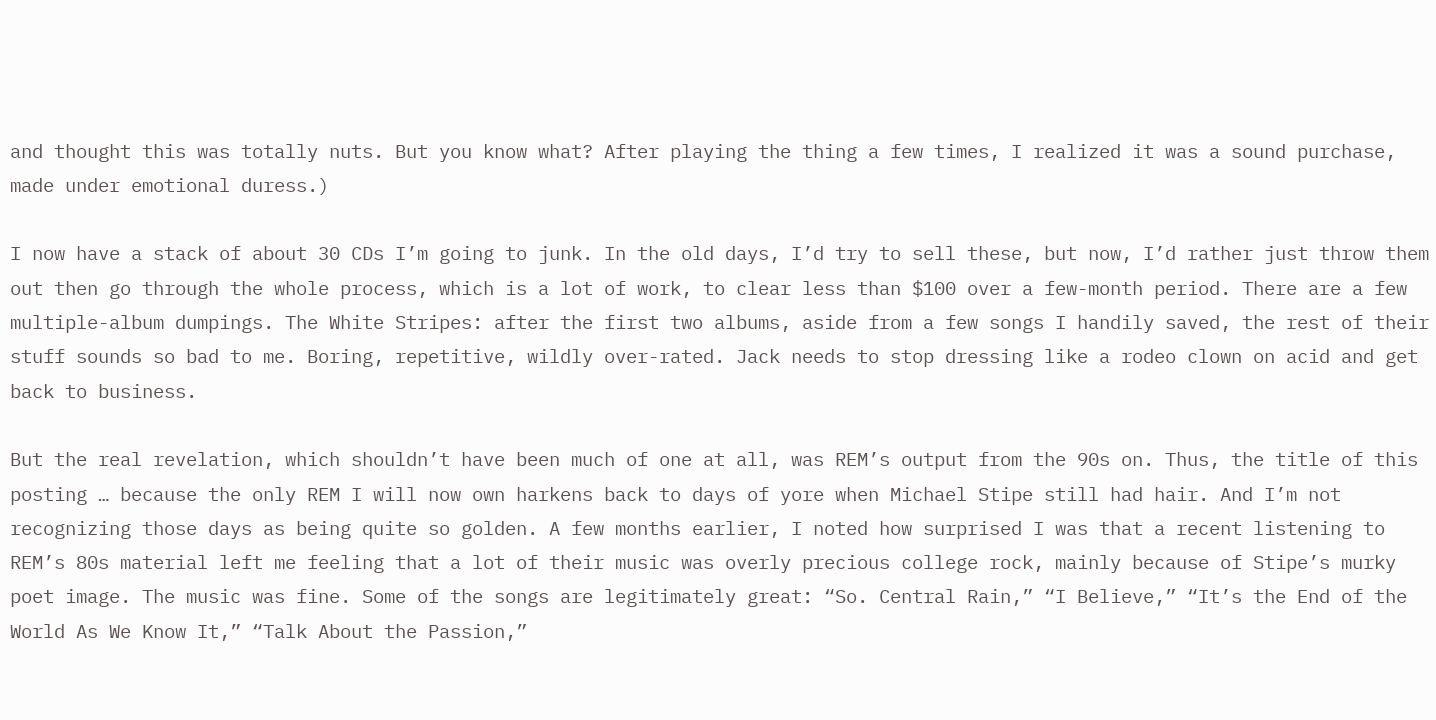and thought this was totally nuts. But you know what? After playing the thing a few times, I realized it was a sound purchase, made under emotional duress.)

I now have a stack of about 30 CDs I’m going to junk. In the old days, I’d try to sell these, but now, I’d rather just throw them out then go through the whole process, which is a lot of work, to clear less than $100 over a few-month period. There are a few multiple-album dumpings. The White Stripes: after the first two albums, aside from a few songs I handily saved, the rest of their stuff sounds so bad to me. Boring, repetitive, wildly over-rated. Jack needs to stop dressing like a rodeo clown on acid and get back to business.

But the real revelation, which shouldn’t have been much of one at all, was REM’s output from the 90s on. Thus, the title of this posting … because the only REM I will now own harkens back to days of yore when Michael Stipe still had hair. And I’m not recognizing those days as being quite so golden. A few months earlier, I noted how surprised I was that a recent listening to REM’s 80s material left me feeling that a lot of their music was overly precious college rock, mainly because of Stipe’s murky poet image. The music was fine. Some of the songs are legitimately great: “So. Central Rain,” “I Believe,” “It’s the End of the World As We Know It,” “Talk About the Passion,”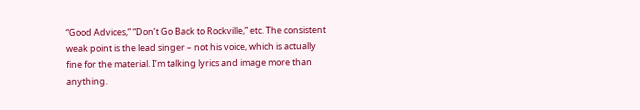“Good Advices,” “Don’t Go Back to Rockville,” etc. The consistent weak point is the lead singer – not his voice, which is actually fine for the material. I’m talking lyrics and image more than anything.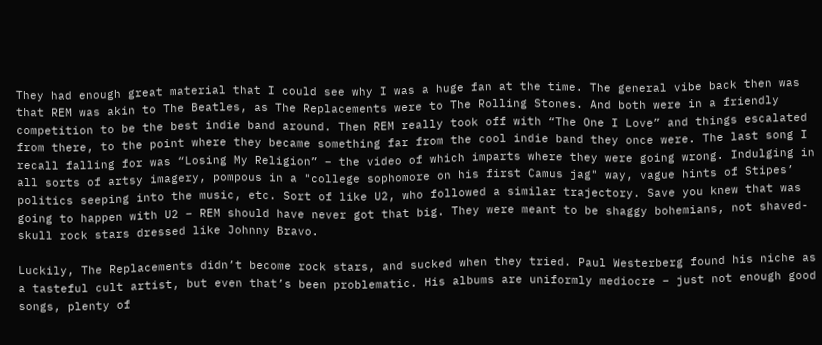They had enough great material that I could see why I was a huge fan at the time. The general vibe back then was that REM was akin to The Beatles, as The Replacements were to The Rolling Stones. And both were in a friendly competition to be the best indie band around. Then REM really took off with “The One I Love” and things escalated from there, to the point where they became something far from the cool indie band they once were. The last song I recall falling for was “Losing My Religion” – the video of which imparts where they were going wrong. Indulging in all sorts of artsy imagery, pompous in a "college sophomore on his first Camus jag" way, vague hints of Stipes’ politics seeping into the music, etc. Sort of like U2, who followed a similar trajectory. Save you knew that was going to happen with U2 – REM should have never got that big. They were meant to be shaggy bohemians, not shaved-skull rock stars dressed like Johnny Bravo.

Luckily, The Replacements didn’t become rock stars, and sucked when they tried. Paul Westerberg found his niche as a tasteful cult artist, but even that’s been problematic. His albums are uniformly mediocre – just not enough good songs, plenty of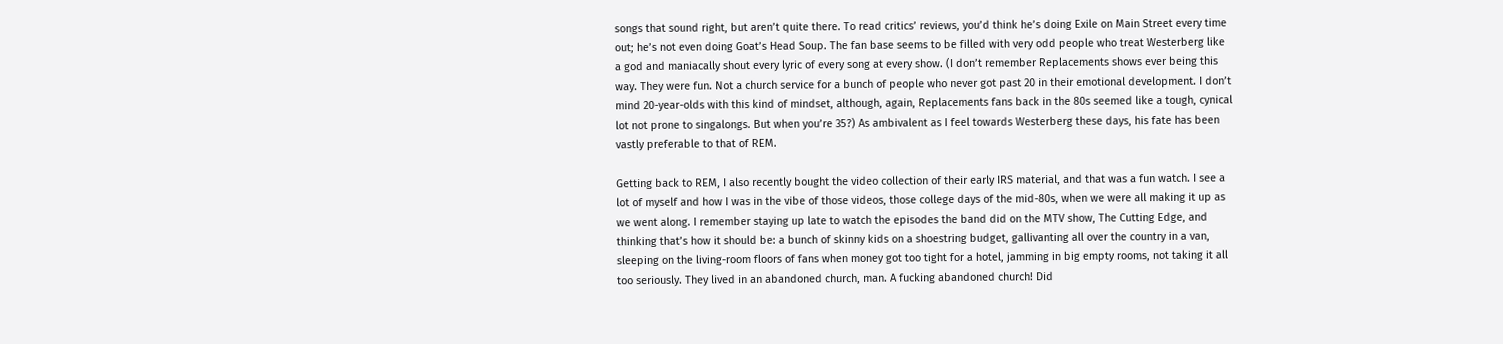songs that sound right, but aren’t quite there. To read critics’ reviews, you’d think he’s doing Exile on Main Street every time out; he’s not even doing Goat’s Head Soup. The fan base seems to be filled with very odd people who treat Westerberg like a god and maniacally shout every lyric of every song at every show. (I don’t remember Replacements shows ever being this way. They were fun. Not a church service for a bunch of people who never got past 20 in their emotional development. I don’t mind 20-year-olds with this kind of mindset, although, again, Replacements fans back in the 80s seemed like a tough, cynical lot not prone to singalongs. But when you’re 35?) As ambivalent as I feel towards Westerberg these days, his fate has been vastly preferable to that of REM.

Getting back to REM, I also recently bought the video collection of their early IRS material, and that was a fun watch. I see a lot of myself and how I was in the vibe of those videos, those college days of the mid-80s, when we were all making it up as we went along. I remember staying up late to watch the episodes the band did on the MTV show, The Cutting Edge, and thinking that’s how it should be: a bunch of skinny kids on a shoestring budget, gallivanting all over the country in a van, sleeping on the living-room floors of fans when money got too tight for a hotel, jamming in big empty rooms, not taking it all too seriously. They lived in an abandoned church, man. A fucking abandoned church! Did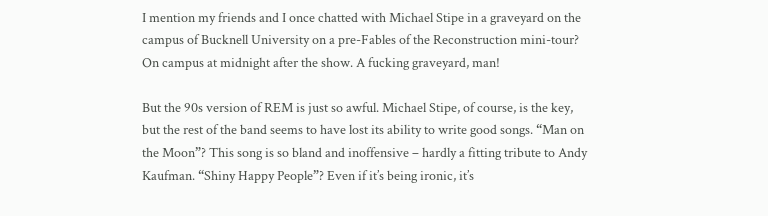I mention my friends and I once chatted with Michael Stipe in a graveyard on the campus of Bucknell University on a pre-Fables of the Reconstruction mini-tour? On campus at midnight after the show. A fucking graveyard, man!

But the 90s version of REM is just so awful. Michael Stipe, of course, is the key, but the rest of the band seems to have lost its ability to write good songs. “Man on the Moon”? This song is so bland and inoffensive – hardly a fitting tribute to Andy Kaufman. “Shiny Happy People”? Even if it’s being ironic, it’s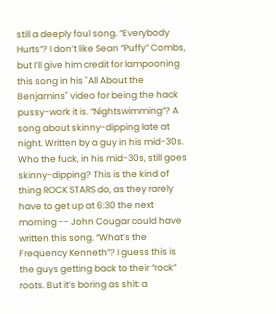still a deeply foul song. “Everybody Hurts”? I don’t like Sean “Puffy” Combs, but I’ll give him credit for lampooning this song in his "All About the Benjamins" video for being the hack pussy-work it is. “Nightswimming”? A song about skinny-dipping late at night. Written by a guy in his mid-30s. Who the fuck, in his mid-30s, still goes skinny-dipping? This is the kind of thing ROCK STARS do, as they rarely have to get up at 6:30 the next morning -- John Cougar could have written this song. “What’s the Frequency Kenneth”? I guess this is the guys getting back to their “rock” roots. But it’s boring as shit: a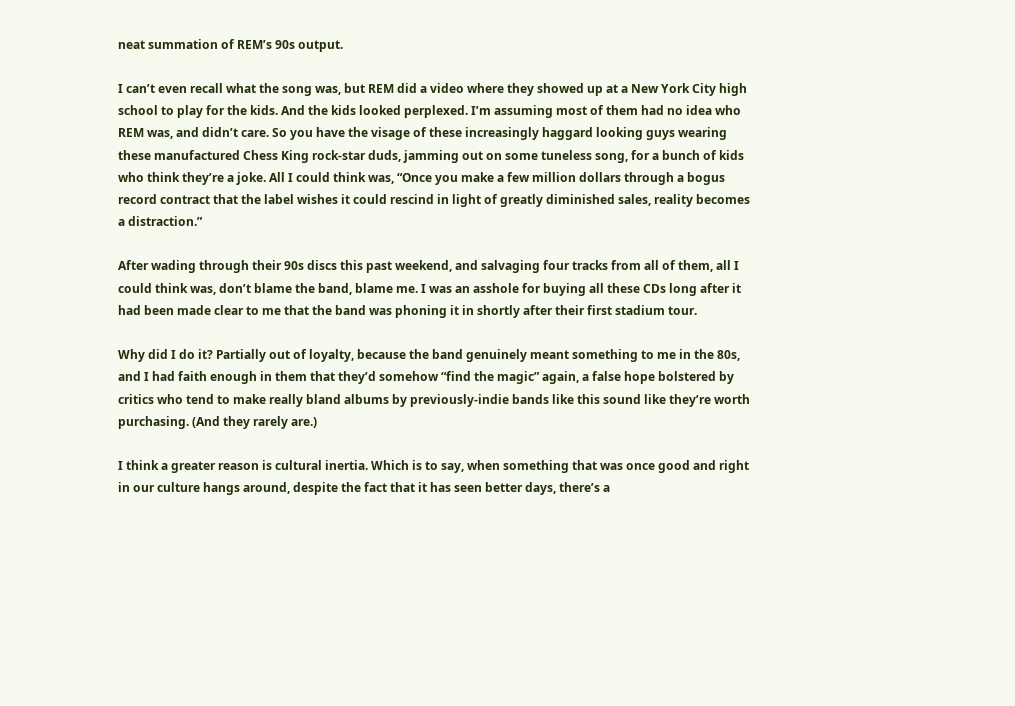neat summation of REM’s 90s output.

I can’t even recall what the song was, but REM did a video where they showed up at a New York City high school to play for the kids. And the kids looked perplexed. I’m assuming most of them had no idea who REM was, and didn’t care. So you have the visage of these increasingly haggard looking guys wearing these manufactured Chess King rock-star duds, jamming out on some tuneless song, for a bunch of kids who think they’re a joke. All I could think was, “Once you make a few million dollars through a bogus record contract that the label wishes it could rescind in light of greatly diminished sales, reality becomes a distraction.”

After wading through their 90s discs this past weekend, and salvaging four tracks from all of them, all I could think was, don’t blame the band, blame me. I was an asshole for buying all these CDs long after it had been made clear to me that the band was phoning it in shortly after their first stadium tour.

Why did I do it? Partially out of loyalty, because the band genuinely meant something to me in the 80s, and I had faith enough in them that they’d somehow “find the magic” again, a false hope bolstered by critics who tend to make really bland albums by previously-indie bands like this sound like they’re worth purchasing. (And they rarely are.)

I think a greater reason is cultural inertia. Which is to say, when something that was once good and right in our culture hangs around, despite the fact that it has seen better days, there’s a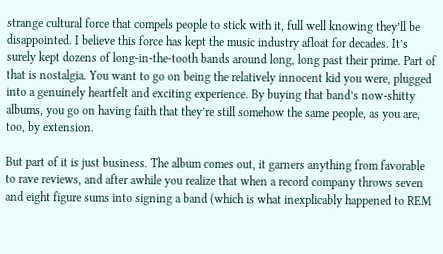strange cultural force that compels people to stick with it, full well knowing they’ll be disappointed. I believe this force has kept the music industry afloat for decades. It’s surely kept dozens of long-in-the-tooth bands around long, long past their prime. Part of that is nostalgia. You want to go on being the relatively innocent kid you were, plugged into a genuinely heartfelt and exciting experience. By buying that band’s now-shitty albums, you go on having faith that they’re still somehow the same people, as you are, too, by extension.

But part of it is just business. The album comes out, it garners anything from favorable to rave reviews, and after awhile you realize that when a record company throws seven and eight figure sums into signing a band (which is what inexplicably happened to REM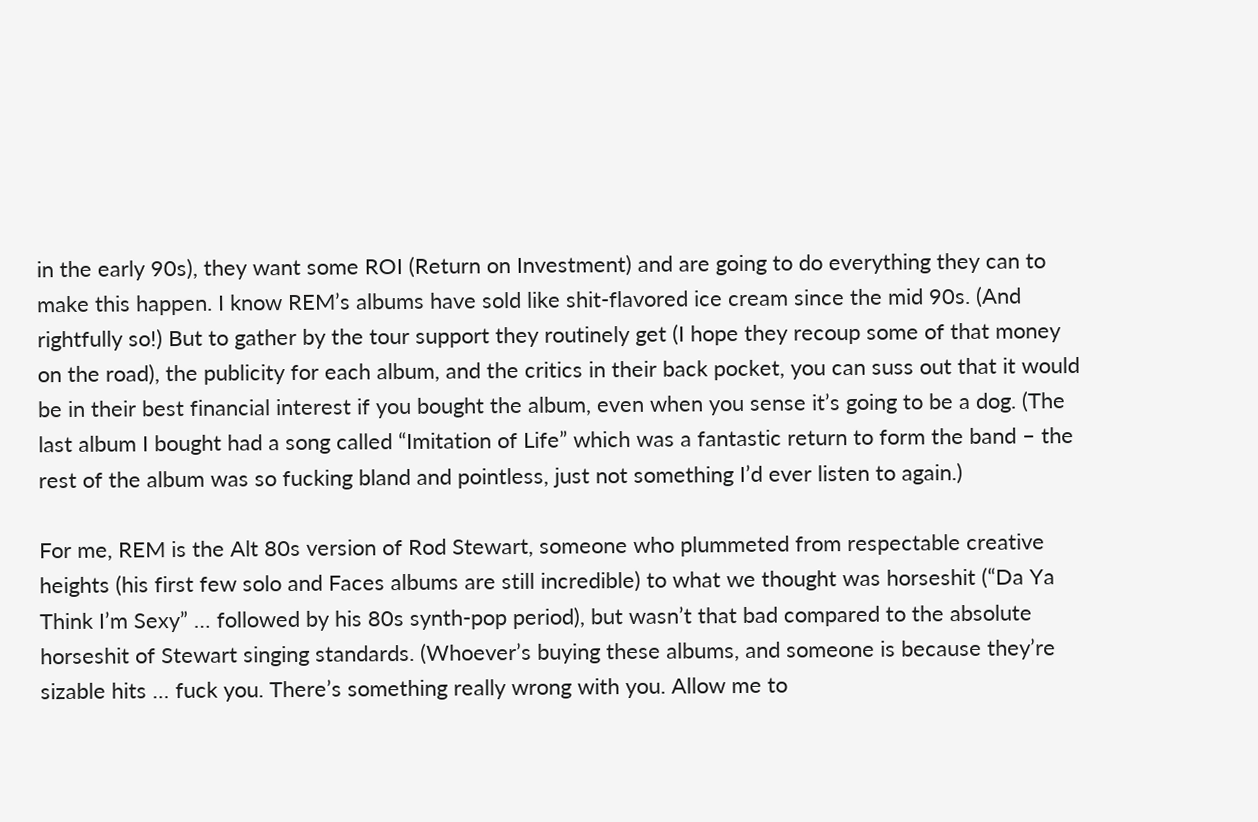in the early 90s), they want some ROI (Return on Investment) and are going to do everything they can to make this happen. I know REM’s albums have sold like shit-flavored ice cream since the mid 90s. (And rightfully so!) But to gather by the tour support they routinely get (I hope they recoup some of that money on the road), the publicity for each album, and the critics in their back pocket, you can suss out that it would be in their best financial interest if you bought the album, even when you sense it’s going to be a dog. (The last album I bought had a song called “Imitation of Life” which was a fantastic return to form the band – the rest of the album was so fucking bland and pointless, just not something I’d ever listen to again.)

For me, REM is the Alt 80s version of Rod Stewart, someone who plummeted from respectable creative heights (his first few solo and Faces albums are still incredible) to what we thought was horseshit (“Da Ya Think I’m Sexy” … followed by his 80s synth-pop period), but wasn’t that bad compared to the absolute horseshit of Stewart singing standards. (Whoever’s buying these albums, and someone is because they’re sizable hits … fuck you. There’s something really wrong with you. Allow me to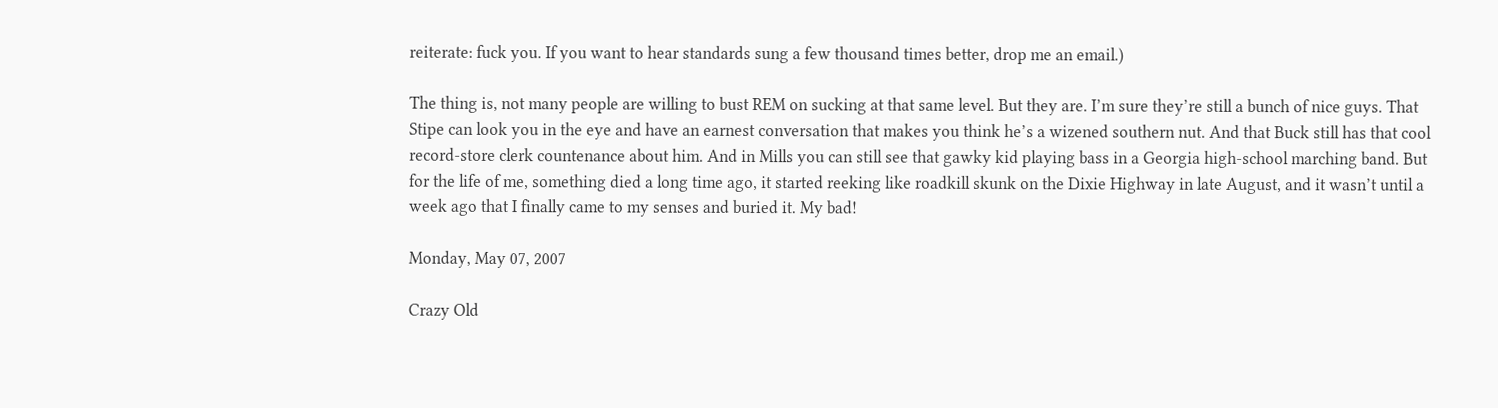reiterate: fuck you. If you want to hear standards sung a few thousand times better, drop me an email.)

The thing is, not many people are willing to bust REM on sucking at that same level. But they are. I’m sure they’re still a bunch of nice guys. That Stipe can look you in the eye and have an earnest conversation that makes you think he’s a wizened southern nut. And that Buck still has that cool record-store clerk countenance about him. And in Mills you can still see that gawky kid playing bass in a Georgia high-school marching band. But for the life of me, something died a long time ago, it started reeking like roadkill skunk on the Dixie Highway in late August, and it wasn’t until a week ago that I finally came to my senses and buried it. My bad!

Monday, May 07, 2007

Crazy Old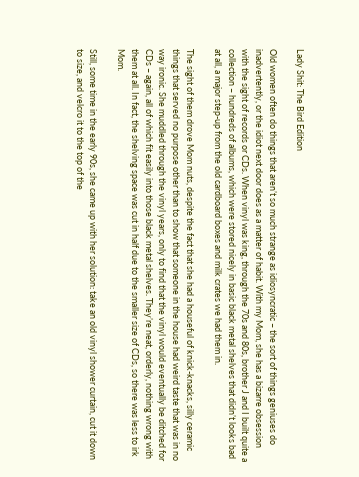Lady Shit: The Bird Edition

Old women often do things that aren’t so much strange as idiosyncratic – the sort of things geniuses do inadvertently, or the idiot next door does as a matter of habit. With my Mom, she has a bizarre obsession with the sight of records or CDs. When vinyl was king, through the 70s and 80s, brother J and I built quite a collection – hundreds of albums, which were stored nicely in basic black metal shelves that didn’t looks bad at all, a major step-up from the old cardboard boxes and milk crates we had them in.

The sight of them drove Mom nuts, despite the fact that she had a houseful of knick-knacks, silly ceramic things that served no purpose other than to show that someone in the house had weird taste that was in no way ironic. She muddled through the vinyl years, only to find that the vinyl would eventually be ditched for CDs – again, all of which fit easily into those black metal shelves. They’re neat, orderly, nothing wrong with them at all. In fact, the shelving space was cut in half due to the smaller size of CDs, so there was less to irk Mom.

Still, some time in the early 90s, she came up with her solution: take an old vinyl shower curtain, cut it down to size, and velcro it to the top of the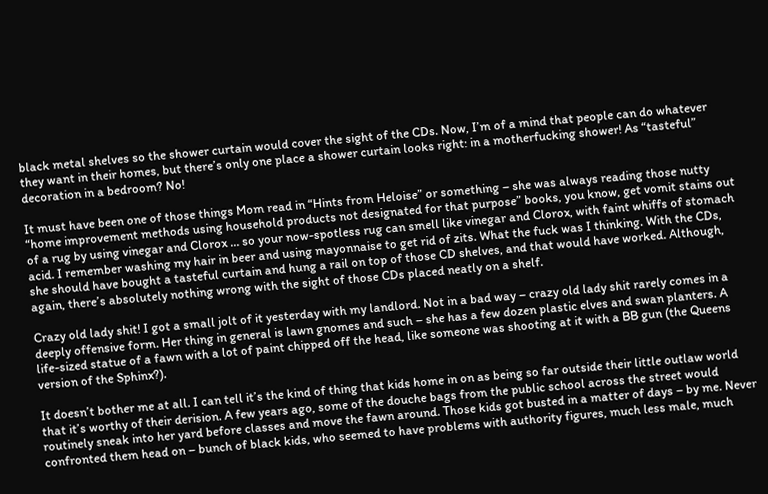black metal shelves so the shower curtain would cover the sight of the CDs. Now, I’m of a mind that people can do whatever they want in their homes, but there’s only one place a shower curtain looks right: in a motherfucking shower! As “tasteful” decoration in a bedroom? No!

It must have been one of those things Mom read in “Hints from Heloise” or something – she was always reading those nutty “home improvement methods using household products not designated for that purpose” books, you know, get vomit stains out of a rug by using vinegar and Clorox … so your now-spotless rug can smell like vinegar and Clorox, with faint whiffs of stomach acid. I remember washing my hair in beer and using mayonnaise to get rid of zits. What the fuck was I thinking. With the CDs, she should have bought a tasteful curtain and hung a rail on top of those CD shelves, and that would have worked. Although, again, there’s absolutely nothing wrong with the sight of those CDs placed neatly on a shelf.

Crazy old lady shit! I got a small jolt of it yesterday with my landlord. Not in a bad way – crazy old lady shit rarely comes in a deeply offensive form. Her thing in general is lawn gnomes and such – she has a few dozen plastic elves and swan planters. A life-sized statue of a fawn with a lot of paint chipped off the head, like someone was shooting at it with a BB gun (the Queens version of the Sphinx?).

It doesn’t bother me at all. I can tell it’s the kind of thing that kids home in on as being so far outside their little outlaw world that it’s worthy of their derision. A few years ago, some of the douche bags from the public school across the street would routinely sneak into her yard before classes and move the fawn around. Those kids got busted in a matter of days – by me. Never confronted them head on – bunch of black kids, who seemed to have problems with authority figures, much less male, much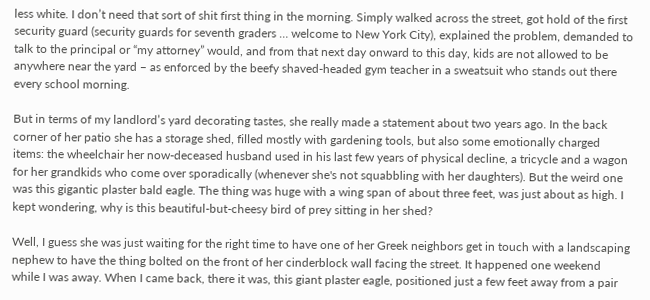less white. I don’t need that sort of shit first thing in the morning. Simply walked across the street, got hold of the first security guard (security guards for seventh graders … welcome to New York City), explained the problem, demanded to talk to the principal or “my attorney” would, and from that next day onward to this day, kids are not allowed to be anywhere near the yard – as enforced by the beefy shaved-headed gym teacher in a sweatsuit who stands out there every school morning.

But in terms of my landlord’s yard decorating tastes, she really made a statement about two years ago. In the back corner of her patio she has a storage shed, filled mostly with gardening tools, but also some emotionally charged items: the wheelchair her now-deceased husband used in his last few years of physical decline, a tricycle and a wagon for her grandkids who come over sporadically (whenever she's not squabbling with her daughters). But the weird one was this gigantic plaster bald eagle. The thing was huge with a wing span of about three feet, was just about as high. I kept wondering, why is this beautiful-but-cheesy bird of prey sitting in her shed?

Well, I guess she was just waiting for the right time to have one of her Greek neighbors get in touch with a landscaping nephew to have the thing bolted on the front of her cinderblock wall facing the street. It happened one weekend while I was away. When I came back, there it was, this giant plaster eagle, positioned just a few feet away from a pair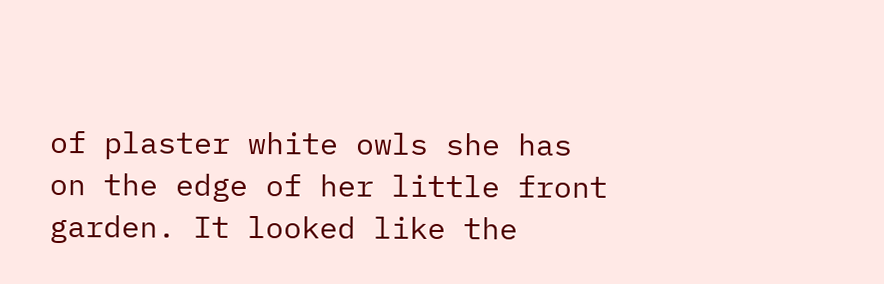of plaster white owls she has on the edge of her little front garden. It looked like the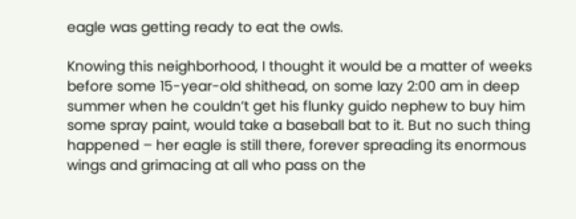eagle was getting ready to eat the owls.

Knowing this neighborhood, I thought it would be a matter of weeks before some 15-year-old shithead, on some lazy 2:00 am in deep summer when he couldn’t get his flunky guido nephew to buy him some spray paint, would take a baseball bat to it. But no such thing happened – her eagle is still there, forever spreading its enormous wings and grimacing at all who pass on the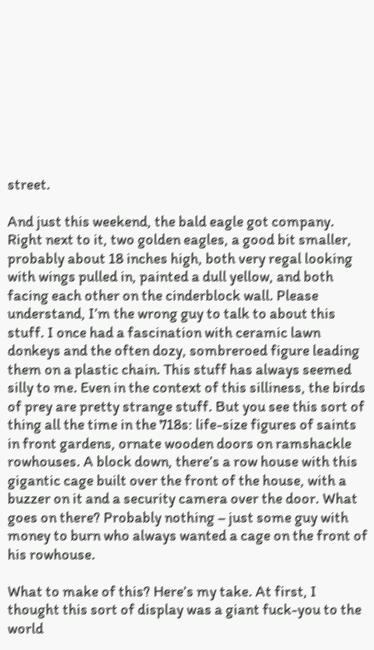street.

And just this weekend, the bald eagle got company. Right next to it, two golden eagles, a good bit smaller, probably about 18 inches high, both very regal looking with wings pulled in, painted a dull yellow, and both facing each other on the cinderblock wall. Please understand, I’m the wrong guy to talk to about this stuff. I once had a fascination with ceramic lawn donkeys and the often dozy, sombreroed figure leading them on a plastic chain. This stuff has always seemed silly to me. Even in the context of this silliness, the birds of prey are pretty strange stuff. But you see this sort of thing all the time in the 718s: life-size figures of saints in front gardens, ornate wooden doors on ramshackle rowhouses. A block down, there’s a row house with this gigantic cage built over the front of the house, with a buzzer on it and a security camera over the door. What goes on there? Probably nothing – just some guy with money to burn who always wanted a cage on the front of his rowhouse.

What to make of this? Here’s my take. At first, I thought this sort of display was a giant fuck-you to the world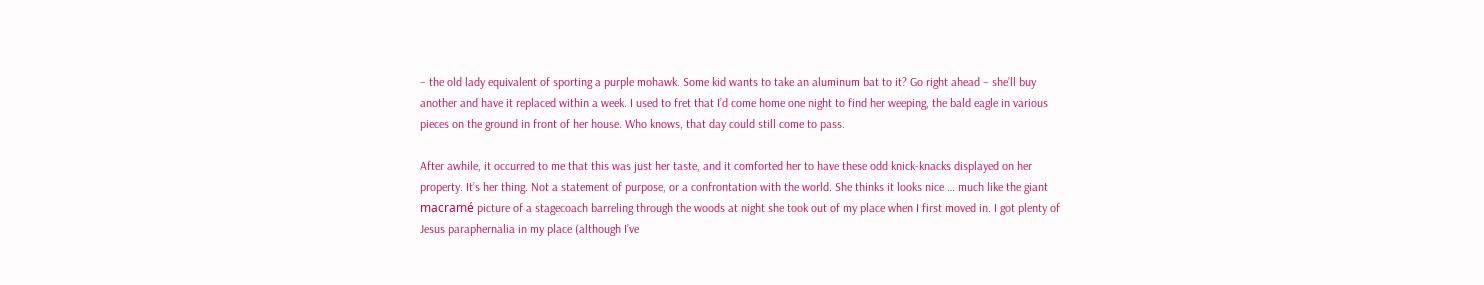– the old lady equivalent of sporting a purple mohawk. Some kid wants to take an aluminum bat to it? Go right ahead – she’ll buy another and have it replaced within a week. I used to fret that I’d come home one night to find her weeping, the bald eagle in various pieces on the ground in front of her house. Who knows, that day could still come to pass.

After awhile, it occurred to me that this was just her taste, and it comforted her to have these odd knick-knacks displayed on her property. It’s her thing. Not a statement of purpose, or a confrontation with the world. She thinks it looks nice … much like the giant macramé picture of a stagecoach barreling through the woods at night she took out of my place when I first moved in. I got plenty of Jesus paraphernalia in my place (although I’ve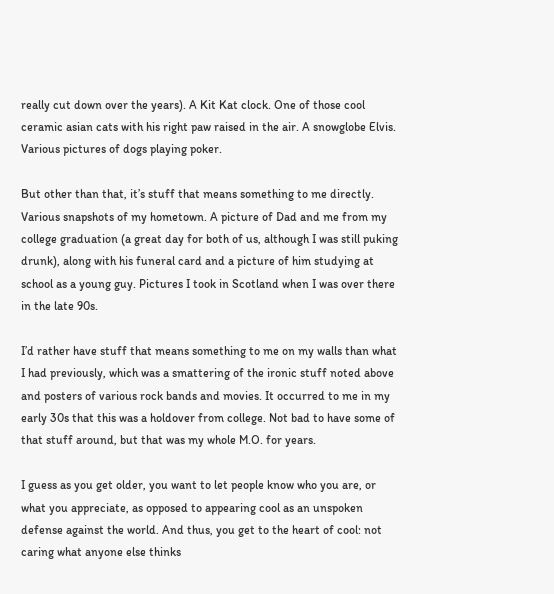really cut down over the years). A Kit Kat clock. One of those cool ceramic asian cats with his right paw raised in the air. A snowglobe Elvis. Various pictures of dogs playing poker.

But other than that, it’s stuff that means something to me directly. Various snapshots of my hometown. A picture of Dad and me from my college graduation (a great day for both of us, although I was still puking drunk), along with his funeral card and a picture of him studying at school as a young guy. Pictures I took in Scotland when I was over there in the late 90s.

I’d rather have stuff that means something to me on my walls than what I had previously, which was a smattering of the ironic stuff noted above and posters of various rock bands and movies. It occurred to me in my early 30s that this was a holdover from college. Not bad to have some of that stuff around, but that was my whole M.O. for years.

I guess as you get older, you want to let people know who you are, or what you appreciate, as opposed to appearing cool as an unspoken defense against the world. And thus, you get to the heart of cool: not caring what anyone else thinks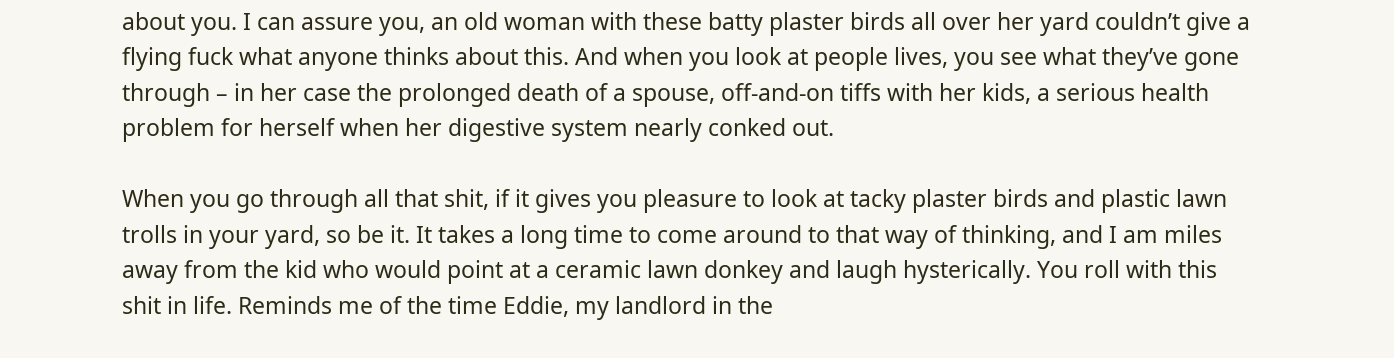about you. I can assure you, an old woman with these batty plaster birds all over her yard couldn’t give a flying fuck what anyone thinks about this. And when you look at people lives, you see what they’ve gone through – in her case the prolonged death of a spouse, off-and-on tiffs with her kids, a serious health problem for herself when her digestive system nearly conked out.

When you go through all that shit, if it gives you pleasure to look at tacky plaster birds and plastic lawn trolls in your yard, so be it. It takes a long time to come around to that way of thinking, and I am miles away from the kid who would point at a ceramic lawn donkey and laugh hysterically. You roll with this shit in life. Reminds me of the time Eddie, my landlord in the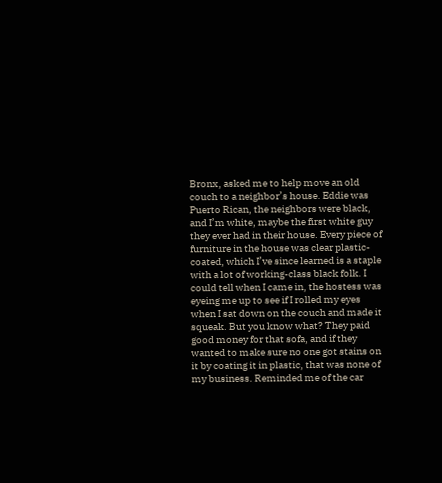Bronx, asked me to help move an old couch to a neighbor’s house. Eddie was Puerto Rican, the neighbors were black, and I’m white, maybe the first white guy they ever had in their house. Every piece of furniture in the house was clear plastic-coated, which I’ve since learned is a staple with a lot of working-class black folk. I could tell when I came in, the hostess was eyeing me up to see if I rolled my eyes when I sat down on the couch and made it squeak. But you know what? They paid good money for that sofa, and if they wanted to make sure no one got stains on it by coating it in plastic, that was none of my business. Reminded me of the car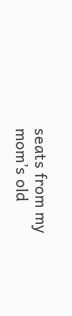seats from my mom’s old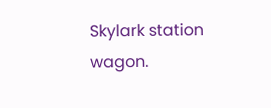Skylark station wagon.